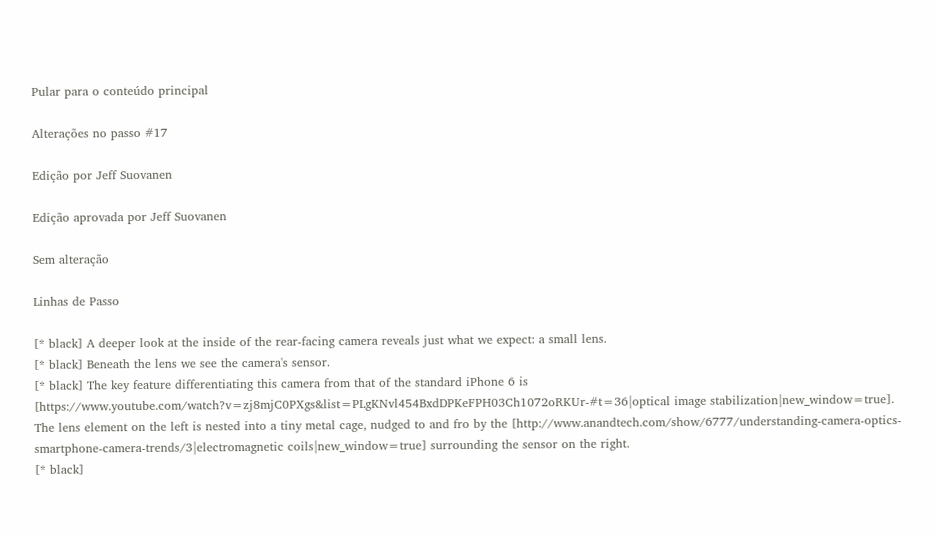Pular para o conteúdo principal

Alterações no passo #17

Edição por Jeff Suovanen

Edição aprovada por Jeff Suovanen

Sem alteração

Linhas de Passo

[* black] A deeper look at the inside of the rear-facing camera reveals just what we expect: a small lens.
[* black] Beneath the lens we see the camera's sensor.
[* black] The key feature differentiating this camera from that of the standard iPhone 6 is [https://www.youtube.com/watch?v=zj8mjC0PXgs&list=PLgKNvl454BxdDPKeFPH03Ch1072oRKUr-#t=36|optical image stabilization|new_window=true]. The lens element on the left is nested into a tiny metal cage, nudged to and fro by the [http://www.anandtech.com/show/6777/understanding-camera-optics-smartphone-camera-trends/3|electromagnetic coils|new_window=true] surrounding the sensor on the right.
[* black]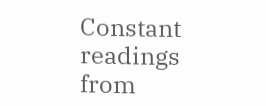Constant readings from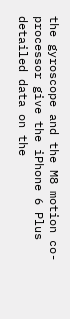the gyroscope and the M8 motion co-processor give the iPhone 6 Plus detailed data on the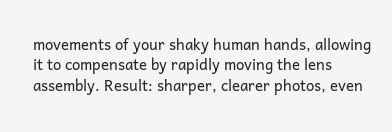movements of your shaky human hands, allowing it to compensate by rapidly moving the lens assembly. Result: sharper, clearer photos, even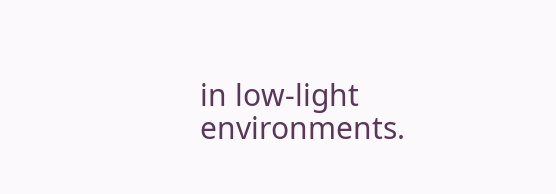in low-light environments.